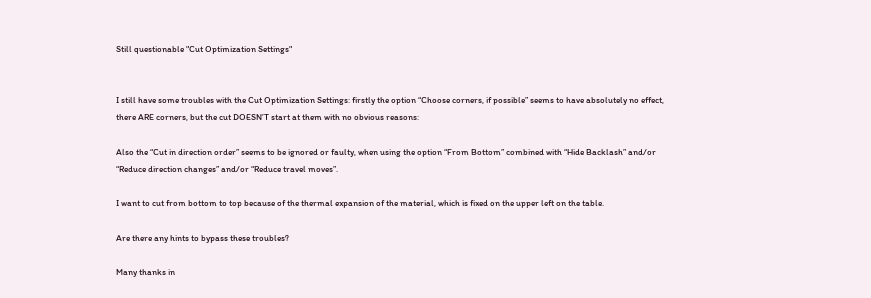Still questionable "Cut Optimization Settings"


I still have some troubles with the Cut Optimization Settings: firstly the option “Choose corners, if possible” seems to have absolutely no effect, there ARE corners, but the cut DOESN’T start at them with no obvious reasons:

Also the “Cut in direction order” seems to be ignored or faulty, when using the option “From Bottom” combined with “Hide Backlash” and/or “Reduce direction changes” and/or “Reduce travel moves”.

I want to cut from bottom to top because of the thermal expansion of the material, which is fixed on the upper left on the table.

Are there any hints to bypass these troubles?

Many thanks in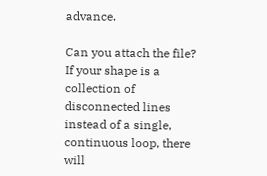advance.

Can you attach the file? If your shape is a collection of disconnected lines instead of a single, continuous loop, there will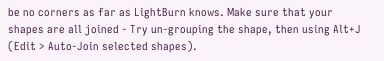be no corners as far as LightBurn knows. Make sure that your shapes are all joined - Try un-grouping the shape, then using Alt+J (Edit > Auto-Join selected shapes).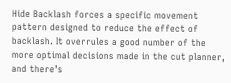Hide Backlash forces a specific movement pattern designed to reduce the effect of backlash. It overrules a good number of the more optimal decisions made in the cut planner, and there’s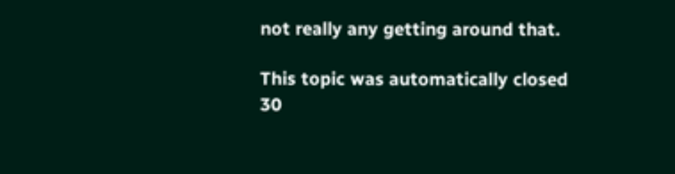not really any getting around that.

This topic was automatically closed 30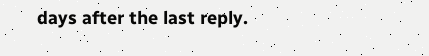days after the last reply.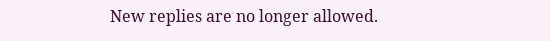New replies are no longer allowed.